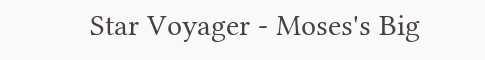Star Voyager - Moses's Big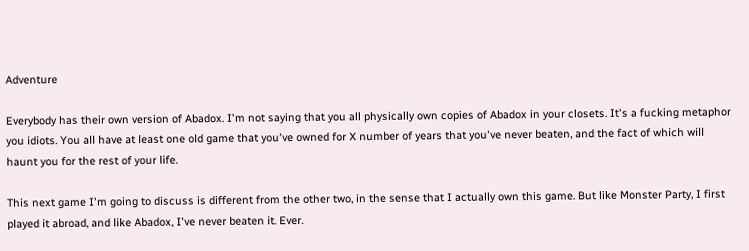Adventure

Everybody has their own version of Abadox. I'm not saying that you all physically own copies of Abadox in your closets. It's a fucking metaphor you idiots. You all have at least one old game that you've owned for X number of years that you've never beaten, and the fact of which will haunt you for the rest of your life.

This next game I'm going to discuss is different from the other two, in the sense that I actually own this game. But like Monster Party, I first played it abroad, and like Abadox, I've never beaten it. Ever.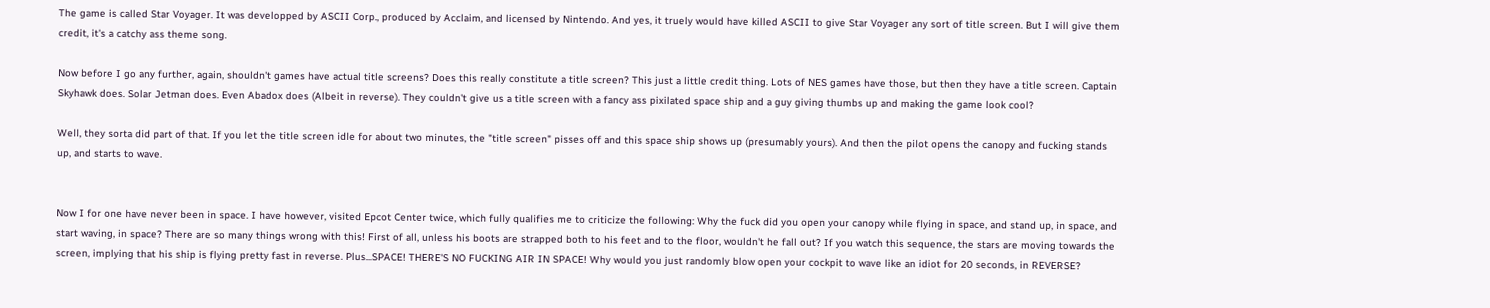The game is called Star Voyager. It was developped by ASCII Corp., produced by Acclaim, and licensed by Nintendo. And yes, it truely would have killed ASCII to give Star Voyager any sort of title screen. But I will give them credit, it's a catchy ass theme song.

Now before I go any further, again, shouldn't games have actual title screens? Does this really constitute a title screen? This just a little credit thing. Lots of NES games have those, but then they have a title screen. Captain Skyhawk does. Solar Jetman does. Even Abadox does (Albeit in reverse). They couldn't give us a title screen with a fancy ass pixilated space ship and a guy giving thumbs up and making the game look cool?

Well, they sorta did part of that. If you let the title screen idle for about two minutes, the "title screen" pisses off and this space ship shows up (presumably yours). And then the pilot opens the canopy and fucking stands up, and starts to wave.


Now I for one have never been in space. I have however, visited Epcot Center twice, which fully qualifies me to criticize the following: Why the fuck did you open your canopy while flying in space, and stand up, in space, and start waving, in space? There are so many things wrong with this! First of all, unless his boots are strapped both to his feet and to the floor, wouldn't he fall out? If you watch this sequence, the stars are moving towards the screen, implying that his ship is flying pretty fast in reverse. Plus...SPACE! THERE'S NO FUCKING AIR IN SPACE! Why would you just randomly blow open your cockpit to wave like an idiot for 20 seconds, in REVERSE?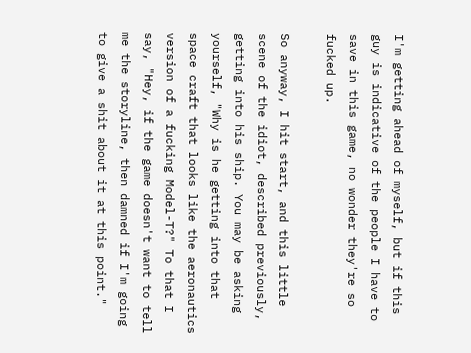I'm getting ahead of myself, but if this guy is indicative of the people I have to save in this game, no wonder they're so fucked up.

So anyway, I hit start, and this little scene of the idiot, described previously, getting into his ship. You may be asking yourself, "Why is he getting into that space craft that looks like the aeronautics version of a fucking Model-T?" To that I say, "Hey, if the game doesn't want to tell me the storyline, then damned if I'm going to give a shit about it at this point."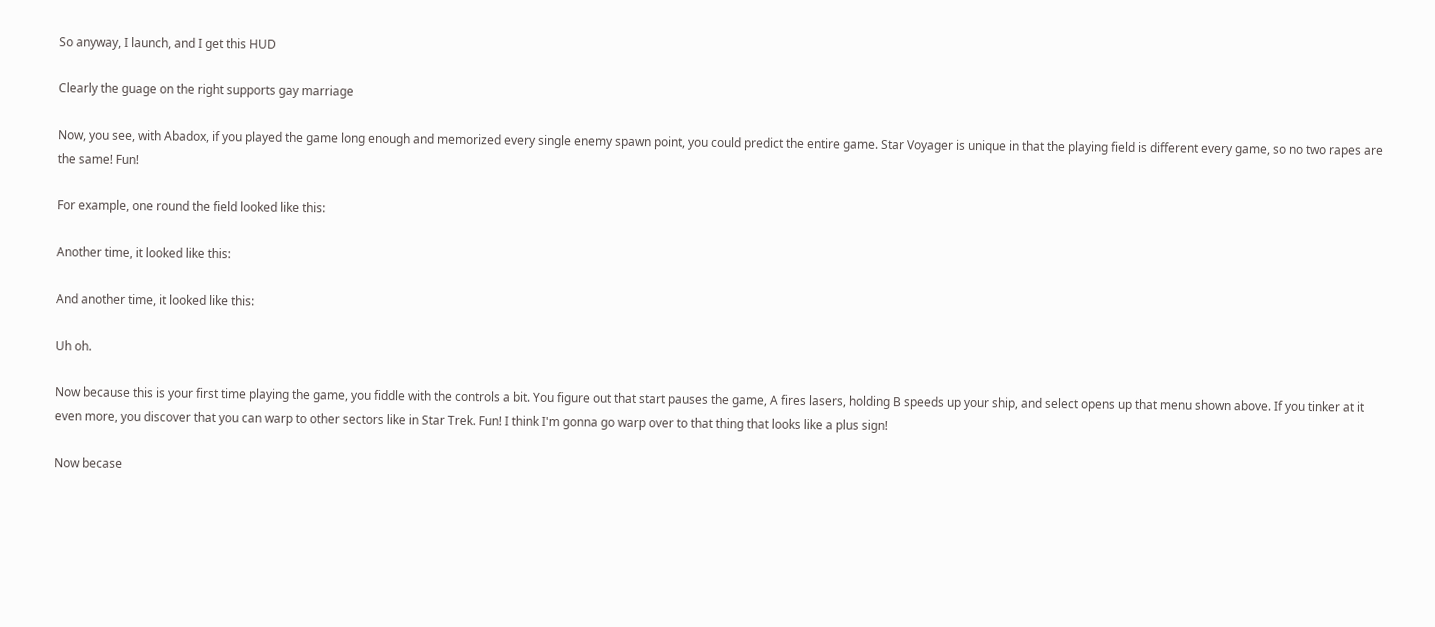So anyway, I launch, and I get this HUD

Clearly the guage on the right supports gay marriage

Now, you see, with Abadox, if you played the game long enough and memorized every single enemy spawn point, you could predict the entire game. Star Voyager is unique in that the playing field is different every game, so no two rapes are the same! Fun!

For example, one round the field looked like this:

Another time, it looked like this:

And another time, it looked like this:

Uh oh.

Now because this is your first time playing the game, you fiddle with the controls a bit. You figure out that start pauses the game, A fires lasers, holding B speeds up your ship, and select opens up that menu shown above. If you tinker at it even more, you discover that you can warp to other sectors like in Star Trek. Fun! I think I'm gonna go warp over to that thing that looks like a plus sign!

Now becase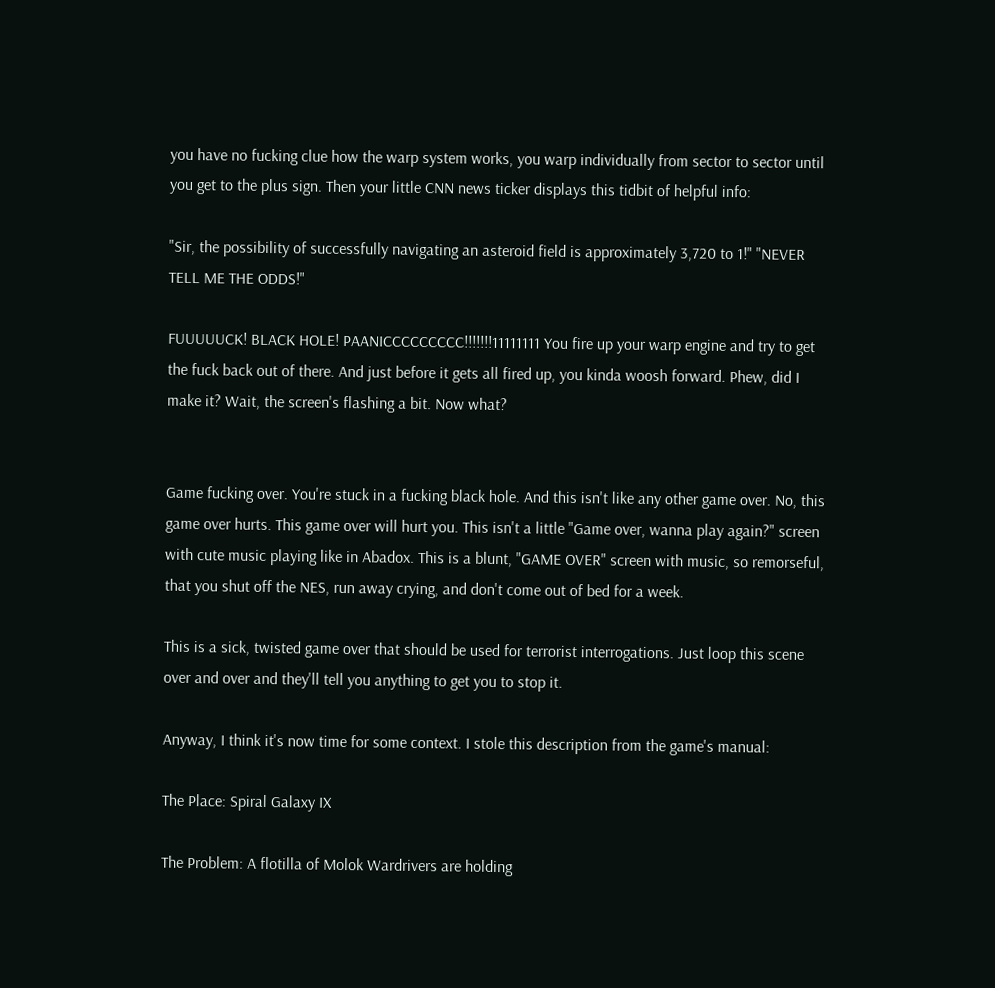you have no fucking clue how the warp system works, you warp individually from sector to sector until you get to the plus sign. Then your little CNN news ticker displays this tidbit of helpful info:

"Sir, the possibility of successfully navigating an asteroid field is approximately 3,720 to 1!" "NEVER TELL ME THE ODDS!"

FUUUUUCK! BLACK HOLE! PAANICCCCCCCCC!!!!!!!11111111 You fire up your warp engine and try to get the fuck back out of there. And just before it gets all fired up, you kinda woosh forward. Phew, did I make it? Wait, the screen's flashing a bit. Now what?


Game fucking over. You're stuck in a fucking black hole. And this isn't like any other game over. No, this game over hurts. This game over will hurt you. This isn't a little "Game over, wanna play again?" screen with cute music playing like in Abadox. This is a blunt, "GAME OVER" screen with music, so remorseful, that you shut off the NES, run away crying, and don't come out of bed for a week.

This is a sick, twisted game over that should be used for terrorist interrogations. Just loop this scene over and over and they'll tell you anything to get you to stop it.

Anyway, I think it's now time for some context. I stole this description from the game's manual:

The Place: Spiral Galaxy IX

The Problem: A flotilla of Molok Wardrivers are holding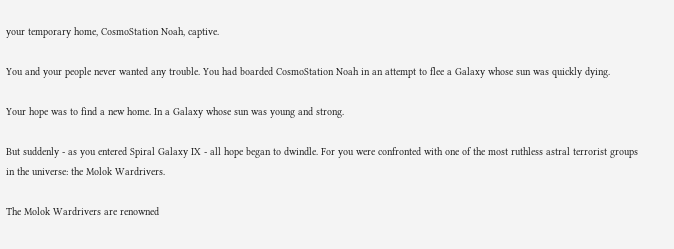your temporary home, CosmoStation Noah, captive.

You and your people never wanted any trouble. You had boarded CosmoStation Noah in an attempt to flee a Galaxy whose sun was quickly dying.

Your hope was to find a new home. In a Galaxy whose sun was young and strong.

But suddenly - as you entered Spiral Galaxy IX - all hope began to dwindle. For you were confronted with one of the most ruthless astral terrorist groups in the universe: the Molok Wardrivers.

The Molok Wardrivers are renowned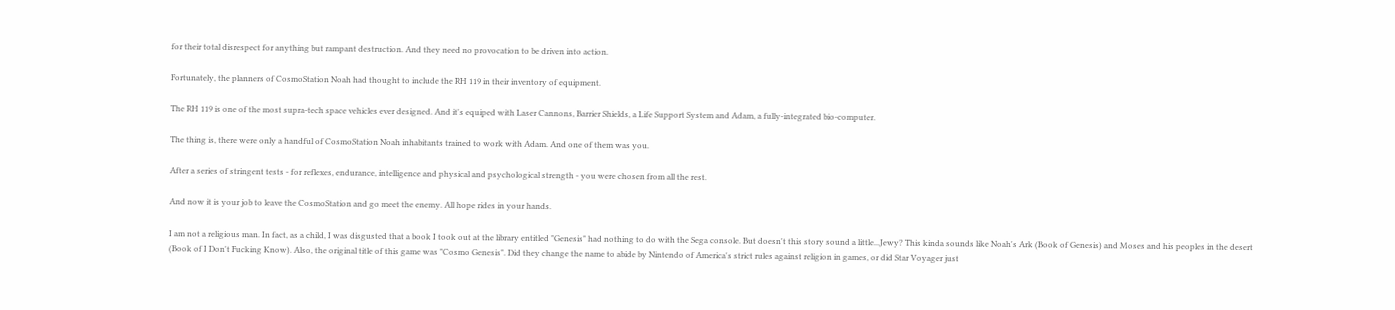for their total disrespect for anything but rampant destruction. And they need no provocation to be driven into action.

Fortunately, the planners of CosmoStation Noah had thought to include the RH 119 in their inventory of equipment.

The RH 119 is one of the most supra-tech space vehicles ever designed. And it's equiped with Laser Cannons, Barrier Shields, a Life Support System and Adam, a fully-integrated bio-computer.

The thing is, there were only a handful of CosmoStation Noah inhabitants trained to work with Adam. And one of them was you.

After a series of stringent tests - for reflexes, endurance, intelligence and physical and psychological strength - you were chosen from all the rest.

And now it is your job to leave the CosmoStation and go meet the enemy. All hope rides in your hands.

I am not a religious man. In fact, as a child, I was disgusted that a book I took out at the library entitled "Genesis" had nothing to do with the Sega console. But doesn't this story sound a little...Jewy? This kinda sounds like Noah's Ark (Book of Genesis) and Moses and his peoples in the desert (Book of I Don't Fucking Know). Also, the original title of this game was "Cosmo Genesis". Did they change the name to abide by Nintendo of America's strict rules against religion in games, or did Star Voyager just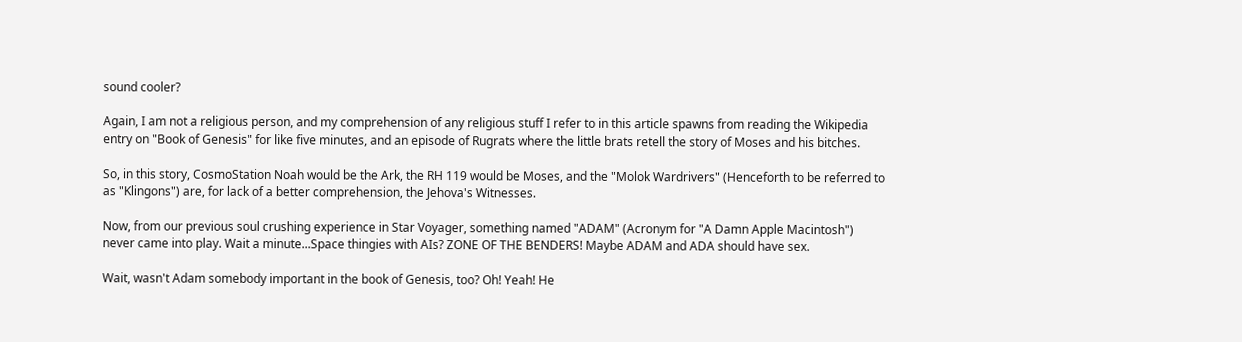sound cooler?

Again, I am not a religious person, and my comprehension of any religious stuff I refer to in this article spawns from reading the Wikipedia entry on "Book of Genesis" for like five minutes, and an episode of Rugrats where the little brats retell the story of Moses and his bitches.

So, in this story, CosmoStation Noah would be the Ark, the RH 119 would be Moses, and the "Molok Wardrivers" (Henceforth to be referred to as "Klingons") are, for lack of a better comprehension, the Jehova's Witnesses.

Now, from our previous soul crushing experience in Star Voyager, something named "ADAM" (Acronym for "A Damn Apple Macintosh") never came into play. Wait a minute...Space thingies with AIs? ZONE OF THE BENDERS! Maybe ADAM and ADA should have sex.

Wait, wasn't Adam somebody important in the book of Genesis, too? Oh! Yeah! He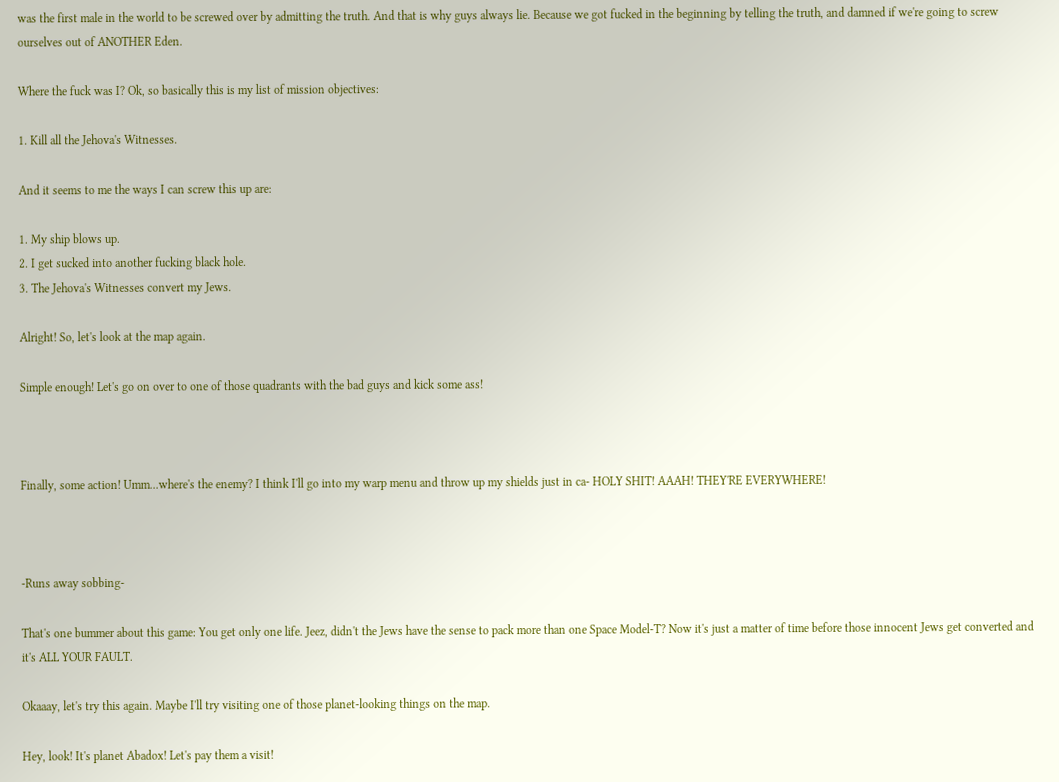was the first male in the world to be screwed over by admitting the truth. And that is why guys always lie. Because we got fucked in the beginning by telling the truth, and damned if we're going to screw ourselves out of ANOTHER Eden.

Where the fuck was I? Ok, so basically this is my list of mission objectives:

1. Kill all the Jehova's Witnesses.

And it seems to me the ways I can screw this up are:

1. My ship blows up.
2. I get sucked into another fucking black hole.
3. The Jehova's Witnesses convert my Jews.

Alright! So, let's look at the map again.

Simple enough! Let's go on over to one of those quadrants with the bad guys and kick some ass!



Finally, some action! Umm...where's the enemy? I think I'll go into my warp menu and throw up my shields just in ca- HOLY SHIT! AAAH! THEY'RE EVERYWHERE!



-Runs away sobbing-

That's one bummer about this game: You get only one life. Jeez, didn't the Jews have the sense to pack more than one Space Model-T? Now it's just a matter of time before those innocent Jews get converted and it's ALL YOUR FAULT.

Okaaay, let's try this again. Maybe I'll try visiting one of those planet-looking things on the map.

Hey, look! It's planet Abadox! Let's pay them a visit!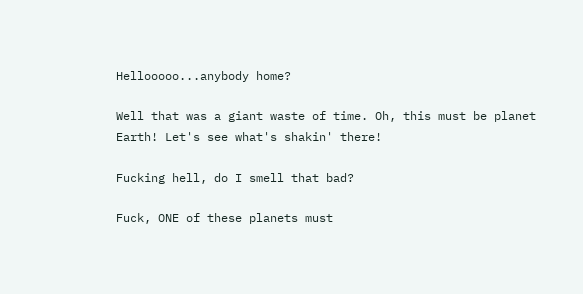Hellooooo...anybody home?

Well that was a giant waste of time. Oh, this must be planet Earth! Let's see what's shakin' there!

Fucking hell, do I smell that bad?

Fuck, ONE of these planets must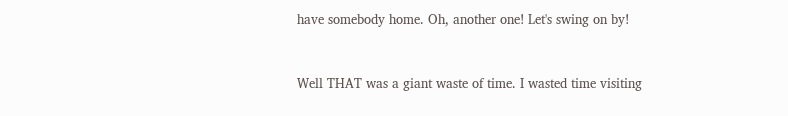have somebody home. Oh, another one! Let's swing on by!


Well THAT was a giant waste of time. I wasted time visiting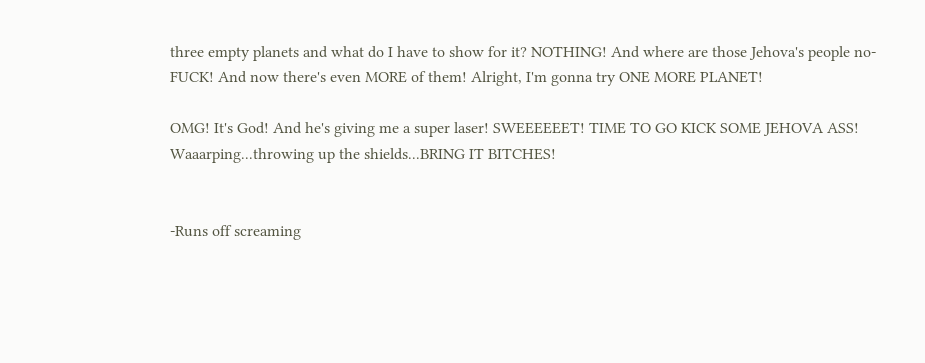three empty planets and what do I have to show for it? NOTHING! And where are those Jehova's people no- FUCK! And now there's even MORE of them! Alright, I'm gonna try ONE MORE PLANET!

OMG! It's God! And he's giving me a super laser! SWEEEEEET! TIME TO GO KICK SOME JEHOVA ASS! Waaarping...throwing up the shields...BRING IT BITCHES!


-Runs off screaming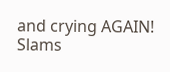and crying AGAIN! Slams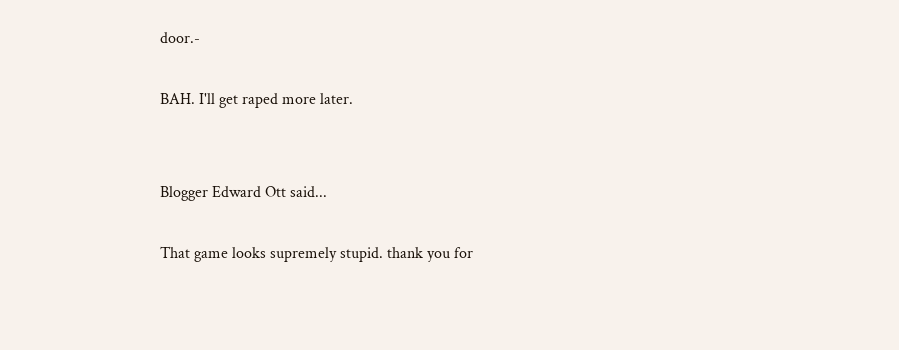door.-

BAH. I'll get raped more later.


Blogger Edward Ott said...

That game looks supremely stupid. thank you for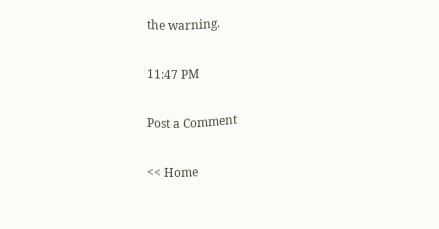the warning.

11:47 PM

Post a Comment

<< Home